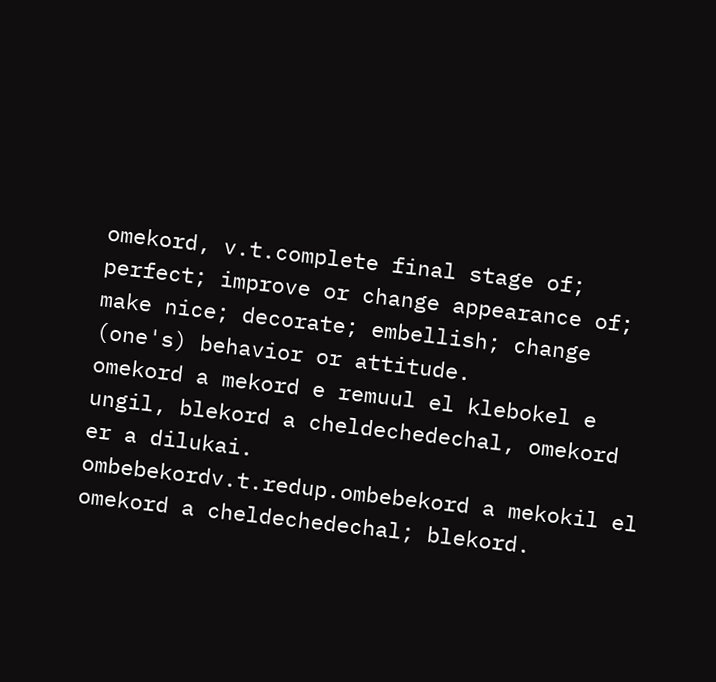omekord, v.t.complete final stage of; perfect; improve or change appearance of; make nice; decorate; embellish; change (one's) behavior or attitude.
omekord a mekord e remuul el klebokel e ungil, blekord a cheldechedechal, omekord er a dilukai.
ombebekordv.t.redup.ombebekord a mekokil el omekord a cheldechedechal; blekord.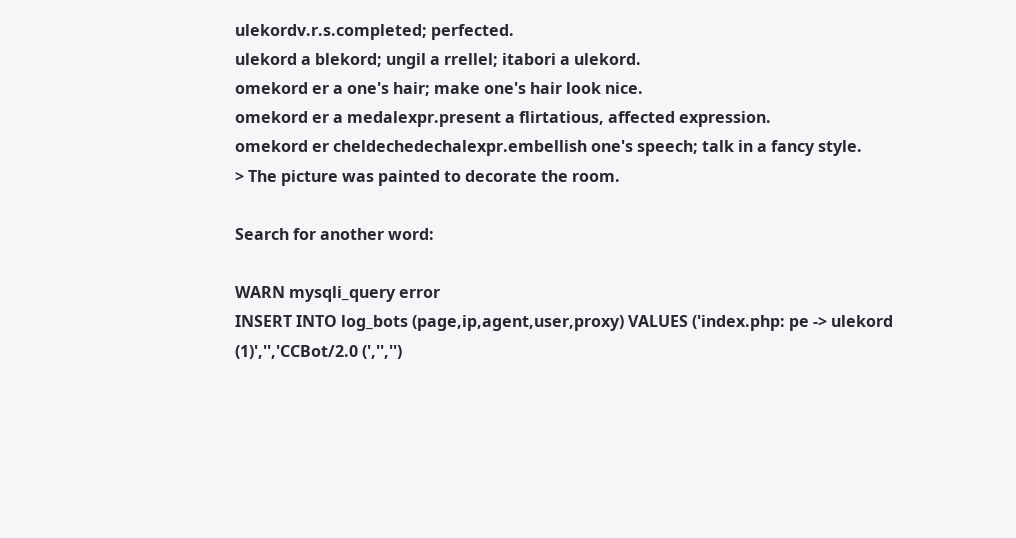ulekordv.r.s.completed; perfected.
ulekord a blekord; ungil a rrellel; itabori a ulekord.
omekord er a one's hair; make one's hair look nice.
omekord er a medalexpr.present a flirtatious, affected expression.
omekord er cheldechedechalexpr.embellish one's speech; talk in a fancy style.
> The picture was painted to decorate the room.

Search for another word:

WARN mysqli_query error
INSERT INTO log_bots (page,ip,agent,user,proxy) VALUES ('index.php: pe -> ulekord (1)','','CCBot/2.0 (','','')